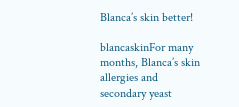Blanca’s skin better!

blancaskinFor many months, Blanca’s skin allergies and secondary yeast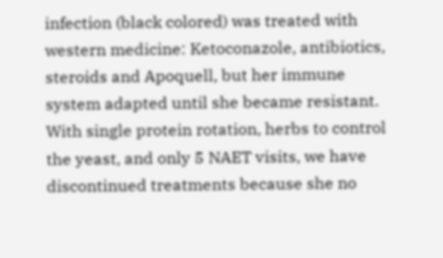infection (black colored) was treated with western medicine: Ketoconazole, antibiotics, steroids and Apoquell, but her immune system adapted until she became resistant. With single protein rotation, herbs to control the yeast, and only 5 NAET visits, we have discontinued treatments because she no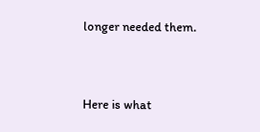longer needed them.




Here is what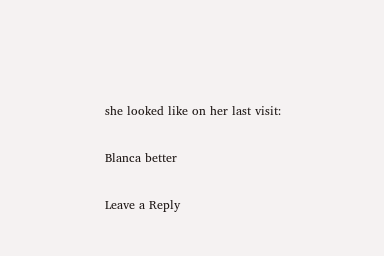she looked like on her last visit:

Blanca better

Leave a Reply